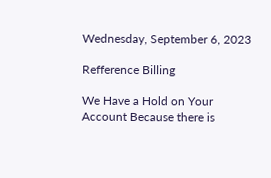Wednesday, September 6, 2023

Refference Billing

We Have a Hold on Your Account Because there is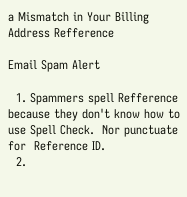a Mismatch in Your Billing Address Refference

Email Spam Alert

  1. Spammers spell Refference because they don't know how to use Spell Check.  Nor punctuate for  Reference ID.
  2.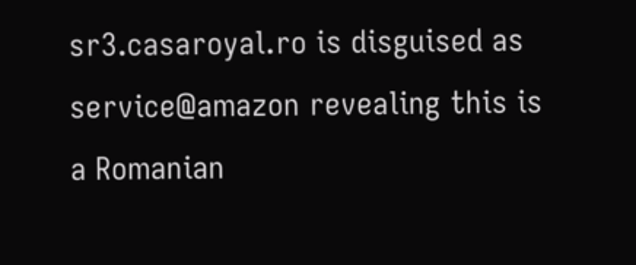sr3.casaroyal.ro is disguised as service@amazon revealing this is a Romanian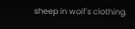sheep in wolf's clothing.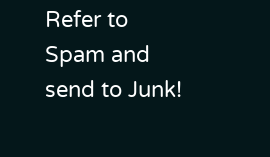Refer to Spam and send to Junk!